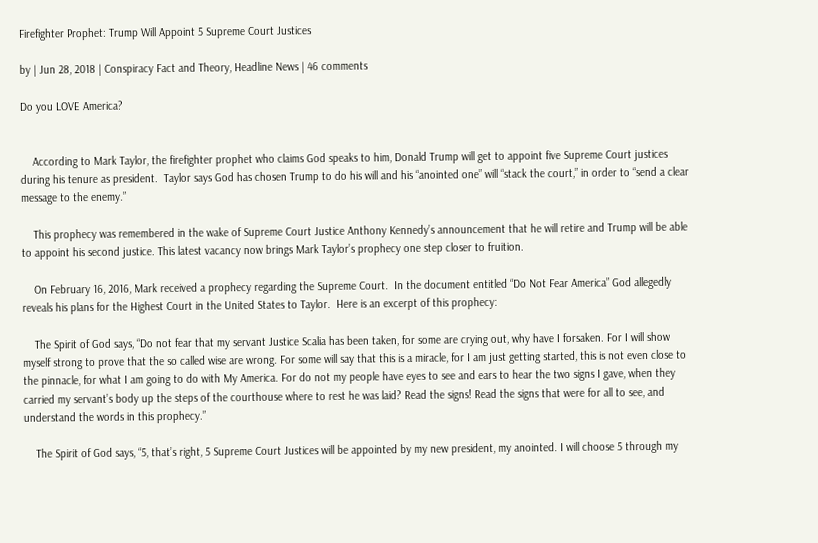Firefighter Prophet: Trump Will Appoint 5 Supreme Court Justices

by | Jun 28, 2018 | Conspiracy Fact and Theory, Headline News | 46 comments

Do you LOVE America?


    According to Mark Taylor, the firefighter prophet who claims God speaks to him, Donald Trump will get to appoint five Supreme Court justices during his tenure as president.  Taylor says God has chosen Trump to do his will and his “anointed one” will “stack the court,” in order to “send a clear message to the enemy.”

    This prophecy was remembered in the wake of Supreme Court Justice Anthony Kennedy’s announcement that he will retire and Trump will be able to appoint his second justice. This latest vacancy now brings Mark Taylor’s prophecy one step closer to fruition.

    On February 16, 2016, Mark received a prophecy regarding the Supreme Court.  In the document entitled “Do Not Fear America” God allegedly reveals his plans for the Highest Court in the United States to Taylor.  Here is an excerpt of this prophecy:

    The Spirit of God says, “Do not fear that my servant Justice Scalia has been taken, for some are crying out, why have I forsaken. For I will show myself strong to prove that the so called wise are wrong. For some will say that this is a miracle, for I am just getting started, this is not even close to the pinnacle, for what I am going to do with My America. For do not my people have eyes to see and ears to hear the two signs I gave, when they carried my servant’s body up the steps of the courthouse where to rest he was laid? Read the signs! Read the signs that were for all to see, and understand the words in this prophecy.”

    The Spirit of God says, “5, that’s right, 5 Supreme Court Justices will be appointed by my new president, my anointed. I will choose 5 through my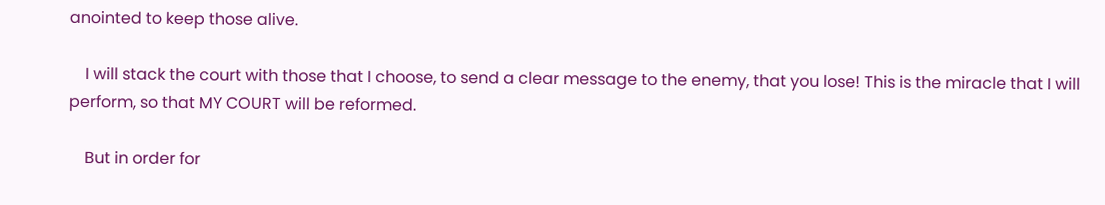anointed to keep those alive.

    I will stack the court with those that I choose, to send a clear message to the enemy, that you lose! This is the miracle that I will perform, so that MY COURT will be reformed.

    But in order for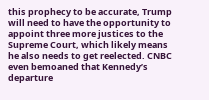this prophecy to be accurate, Trump will need to have the opportunity to appoint three more justices to the Supreme Court, which likely means he also needs to get reelected. CNBC even bemoaned that Kennedy’s departure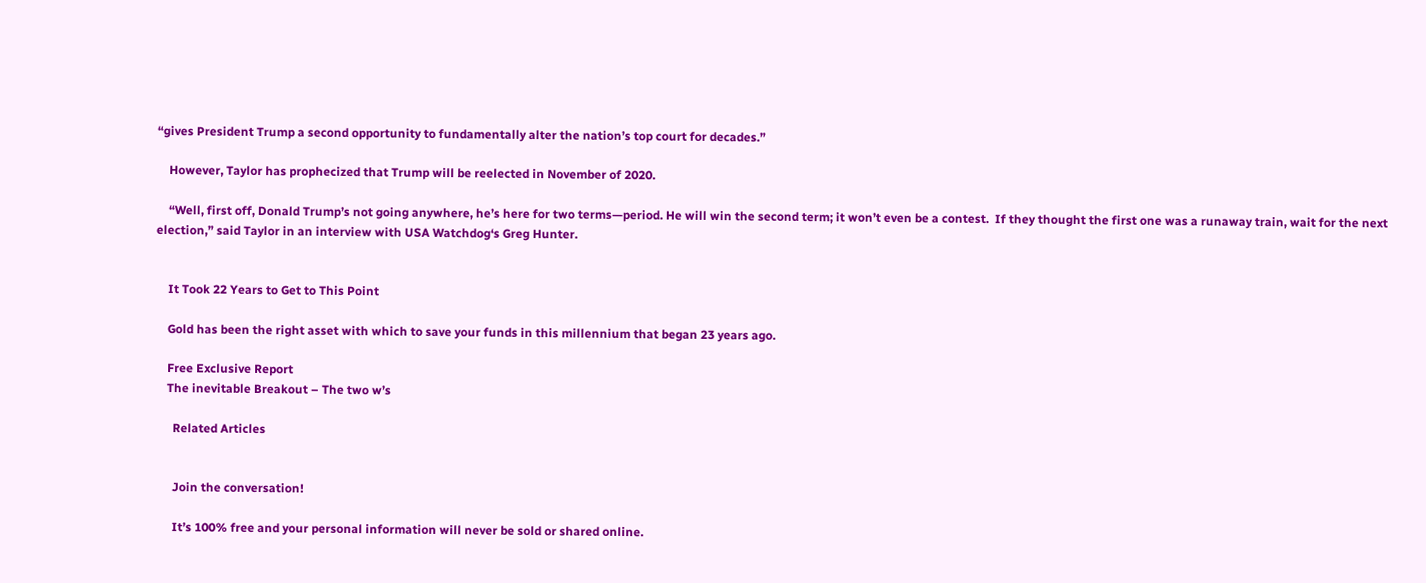“gives President Trump a second opportunity to fundamentally alter the nation’s top court for decades.”

    However, Taylor has prophecized that Trump will be reelected in November of 2020.

    “Well, first off, Donald Trump’s not going anywhere, he’s here for two terms—period. He will win the second term; it won’t even be a contest.  If they thought the first one was a runaway train, wait for the next election,” said Taylor in an interview with USA Watchdog‘s Greg Hunter.


    It Took 22 Years to Get to This Point

    Gold has been the right asset with which to save your funds in this millennium that began 23 years ago.

    Free Exclusive Report
    The inevitable Breakout – The two w’s

      Related Articles


      Join the conversation!

      It’s 100% free and your personal information will never be sold or shared online.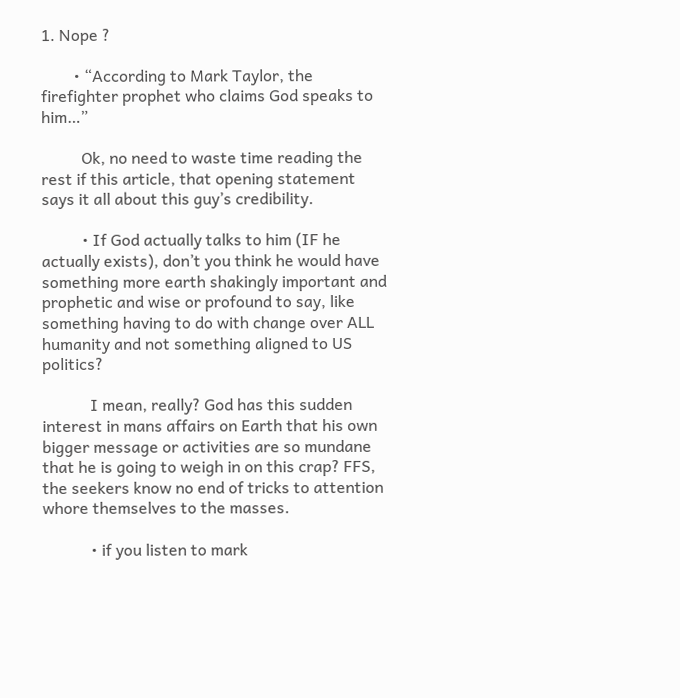1. Nope ?

        • “According to Mark Taylor, the firefighter prophet who claims God speaks to him…”

          Ok, no need to waste time reading the rest if this article, that opening statement says it all about this guy’s credibility.

          • If God actually talks to him (IF he actually exists), don’t you think he would have something more earth shakingly important and prophetic and wise or profound to say, like something having to do with change over ALL humanity and not something aligned to US politics?

            I mean, really? God has this sudden interest in mans affairs on Earth that his own bigger message or activities are so mundane that he is going to weigh in on this crap? FFS, the seekers know no end of tricks to attention whore themselves to the masses.

            • if you listen to mark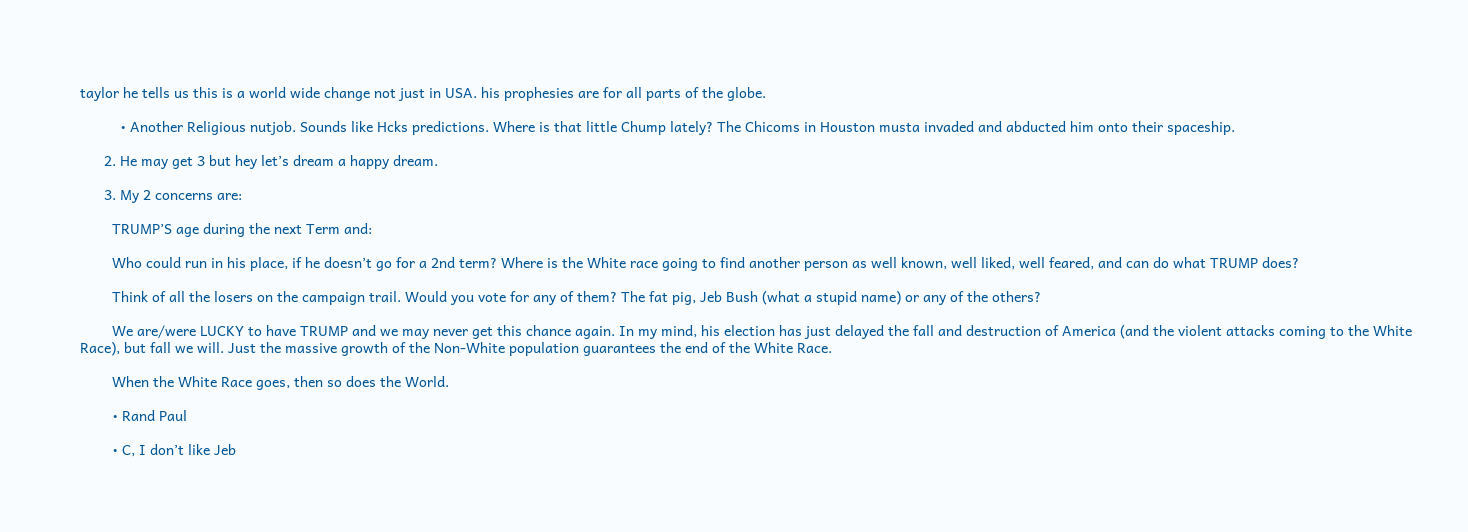taylor he tells us this is a world wide change not just in USA. his prophesies are for all parts of the globe.

          • Another Religious nutjob. Sounds like Hcks predictions. Where is that little Chump lately? The Chicoms in Houston musta invaded and abducted him onto their spaceship.

      2. He may get 3 but hey let’s dream a happy dream.

      3. My 2 concerns are:

        TRUMP’S age during the next Term and:

        Who could run in his place, if he doesn’t go for a 2nd term? Where is the White race going to find another person as well known, well liked, well feared, and can do what TRUMP does?

        Think of all the losers on the campaign trail. Would you vote for any of them? The fat pig, Jeb Bush (what a stupid name) or any of the others?

        We are/were LUCKY to have TRUMP and we may never get this chance again. In my mind, his election has just delayed the fall and destruction of America (and the violent attacks coming to the White Race), but fall we will. Just the massive growth of the Non-White population guarantees the end of the White Race.

        When the White Race goes, then so does the World.

        • Rand Paul

        • C, I don’t like Jeb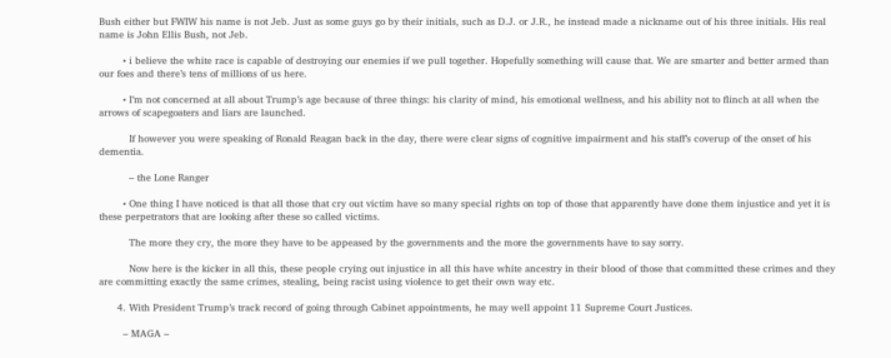Bush either but FWIW his name is not Jeb. Just as some guys go by their initials, such as D.J. or J.R., he instead made a nickname out of his three initials. His real name is John Ellis Bush, not Jeb.

        • i believe the white race is capable of destroying our enemies if we pull together. Hopefully something will cause that. We are smarter and better armed than our foes and there’s tens of millions of us here.

        • I’m not concerned at all about Trump’s age because of three things: his clarity of mind, his emotional wellness, and his ability not to flinch at all when the arrows of scapegoaters and liars are launched.

          If however you were speaking of Ronald Reagan back in the day, there were clear signs of cognitive impairment and his staff’s coverup of the onset of his dementia.

          – the Lone Ranger

        • One thing I have noticed is that all those that cry out victim have so many special rights on top of those that apparently have done them injustice and yet it is these perpetrators that are looking after these so called victims.

          The more they cry, the more they have to be appeased by the governments and the more the governments have to say sorry.

          Now here is the kicker in all this, these people crying out injustice in all this have white ancestry in their blood of those that committed these crimes and they are committing exactly the same crimes, stealing, being racist using violence to get their own way etc.

      4. With President Trump’s track record of going through Cabinet appointments, he may well appoint 11 Supreme Court Justices.

        – MAGA –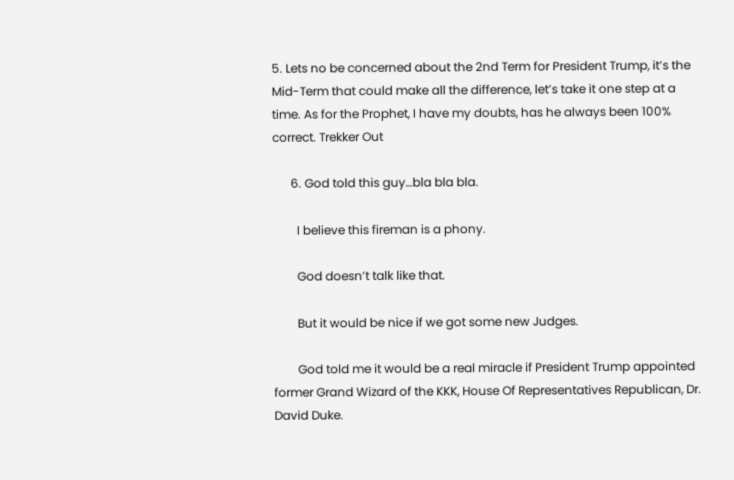5. Lets no be concerned about the 2nd Term for President Trump, it’s the Mid-Term that could make all the difference, let’s take it one step at a time. As for the Prophet, I have my doubts, has he always been 100% correct. Trekker Out

      6. God told this guy…bla bla bla.

        I believe this fireman is a phony.

        God doesn’t talk like that.

        But it would be nice if we got some new Judges.

        God told me it would be a real miracle if President Trump appointed former Grand Wizard of the KKK, House Of Representatives Republican, Dr. David Duke.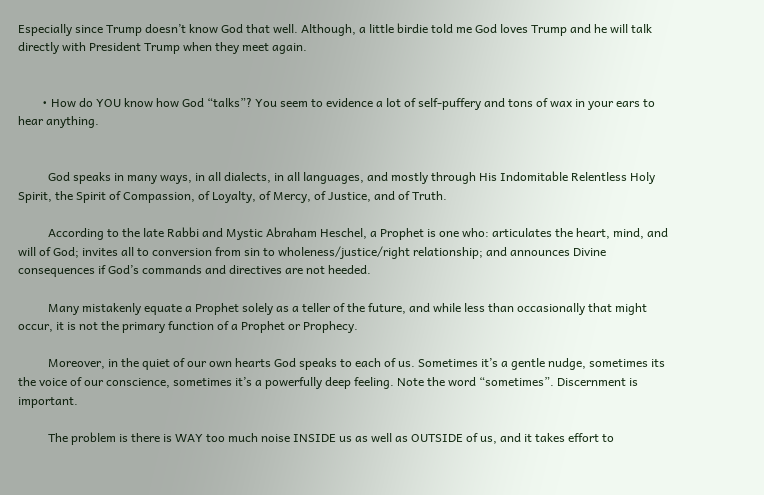Especially since Trump doesn’t know God that well. Although, a little birdie told me God loves Trump and he will talk directly with President Trump when they meet again.


        • How do YOU know how God “talks”? You seem to evidence a lot of self-puffery and tons of wax in your ears to hear anything.


          God speaks in many ways, in all dialects, in all languages, and mostly through His Indomitable Relentless Holy Spirit, the Spirit of Compassion, of Loyalty, of Mercy, of Justice, and of Truth.

          According to the late Rabbi and Mystic Abraham Heschel, a Prophet is one who: articulates the heart, mind, and will of God; invites all to conversion from sin to wholeness/justice/right relationship; and announces Divine consequences if God’s commands and directives are not heeded.

          Many mistakenly equate a Prophet solely as a teller of the future, and while less than occasionally that might occur, it is not the primary function of a Prophet or Prophecy.

          Moreover, in the quiet of our own hearts God speaks to each of us. Sometimes it’s a gentle nudge, sometimes its the voice of our conscience, sometimes it’s a powerfully deep feeling. Note the word “sometimes”. Discernment is important.

          The problem is there is WAY too much noise INSIDE us as well as OUTSIDE of us, and it takes effort to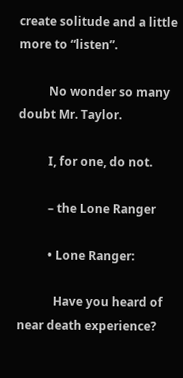create solitude and a little more to “listen”.

          No wonder so many doubt Mr. Taylor.

          I, for one, do not.

          – the Lone Ranger

          • Lone Ranger:

            Have you heard of near death experience?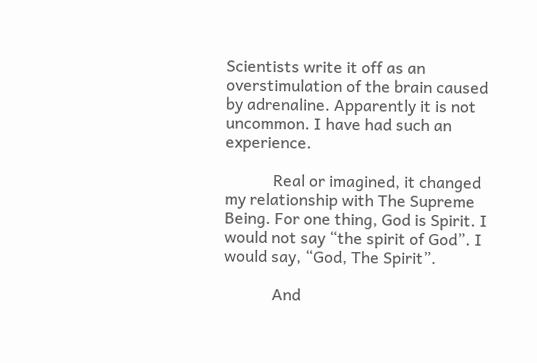Scientists write it off as an overstimulation of the brain caused by adrenaline. Apparently it is not uncommon. I have had such an experience.

            Real or imagined, it changed my relationship with The Supreme Being. For one thing, God is Spirit. I would not say “the spirit of God”. I would say, “God, The Spirit”.

            And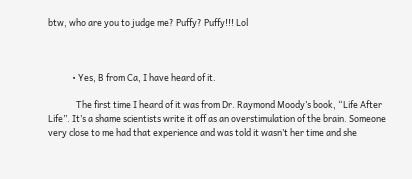btw, who are you to judge me? Puffy? Puffy!!! Lol



            • Yes, B from Ca, I have heard of it.

              The first time I heard of it was from Dr. Raymond Moody’s book, “Life After Life”. It’s a shame scientists write it off as an overstimulation of the brain. Someone very close to me had that experience and was told it wasn’t her time and she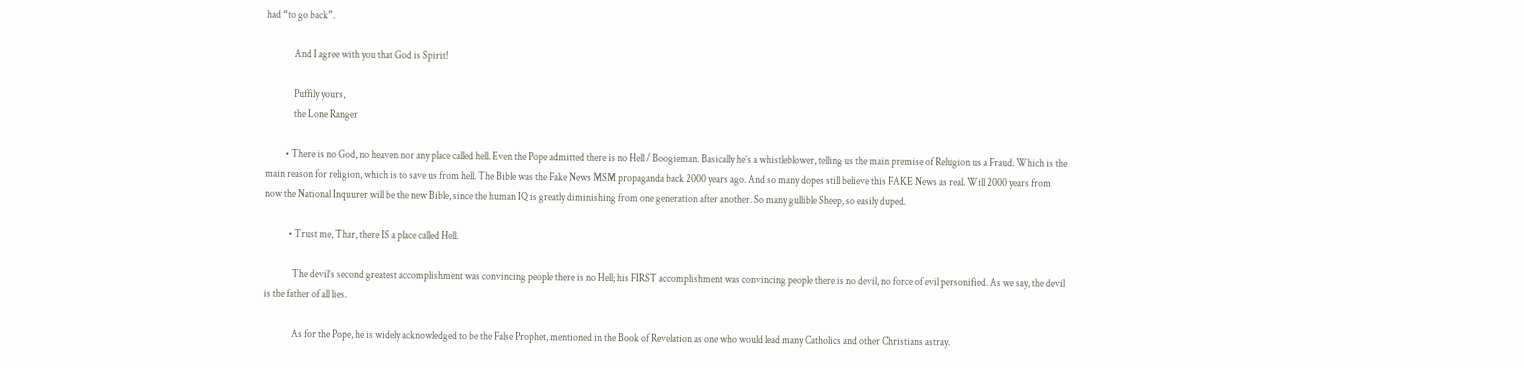had “to go back”.

              And I agree with you that God is Spirit!

              Puffily yours,
              the Lone Ranger

          • There is no God, no heaven nor any place called hell. Even the Pope admitted there is no Hell / Boogieman. Basically he’s a whistleblower, telling us the main premise of Relugion us a Fraud. Which is the main reason for religion, which is to save us from hell. The Bible was the Fake News MSM propaganda back 2000 years ago. And so many dopes still believe this FAKE News as real. Will 2000 years from now the National Inquurer will be the new Bible, since the human IQ is greatly diminishing from one generation after another. So many gullible Sheep, so easily duped.

            • Trust me, Thar, there IS a place called Hell.

              The devil’s second greatest accomplishment was convincing people there is no Hell; his FIRST accomplishment was convincing people there is no devil, no force of evil personified. As we say, the devil is the father of all lies.

              As for the Pope, he is widely acknowledged to be the False Prophet, mentioned in the Book of Revelation as one who would lead many Catholics and other Christians astray.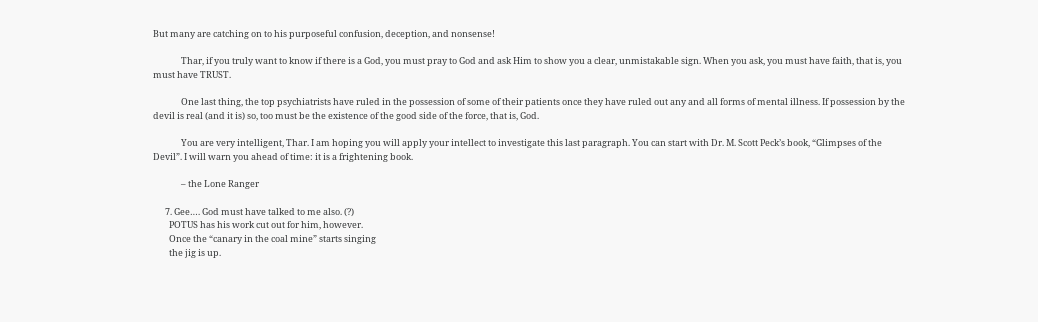But many are catching on to his purposeful confusion, deception, and nonsense!

              Thar, if you truly want to know if there is a God, you must pray to God and ask Him to show you a clear, unmistakable sign. When you ask, you must have faith, that is, you must have TRUST.

              One last thing, the top psychiatrists have ruled in the possession of some of their patients once they have ruled out any and all forms of mental illness. If possession by the devil is real (and it is) so, too must be the existence of the good side of the force, that is, God.

              You are very intelligent, Thar. I am hoping you will apply your intellect to investigate this last paragraph. You can start with Dr. M. Scott Peck’s book, “Glimpses of the Devil”. I will warn you ahead of time: it is a frightening book.

              – the Lone Ranger

      7. Gee…. God must have talked to me also. (?)
        POTUS has his work cut out for him, however.
        Once the “canary in the coal mine” starts singing
        the jig is up.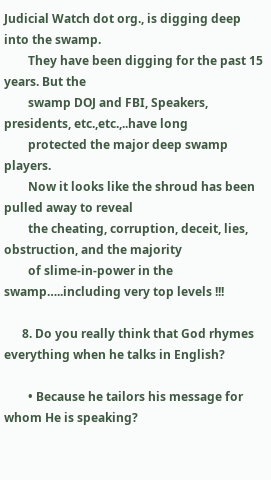Judicial Watch dot org., is digging deep into the swamp.
        They have been digging for the past 15 years. But the
        swamp DOJ and FBI, Speakers, presidents, etc.,etc.,..have long
        protected the major deep swamp players.
        Now it looks like the shroud has been pulled away to reveal
        the cheating, corruption, deceit, lies, obstruction, and the majority
        of slime-in-power in the swamp…..including very top levels !!!

      8. Do you really think that God rhymes everything when he talks in English?

        • Because he tailors his message for whom He is speaking?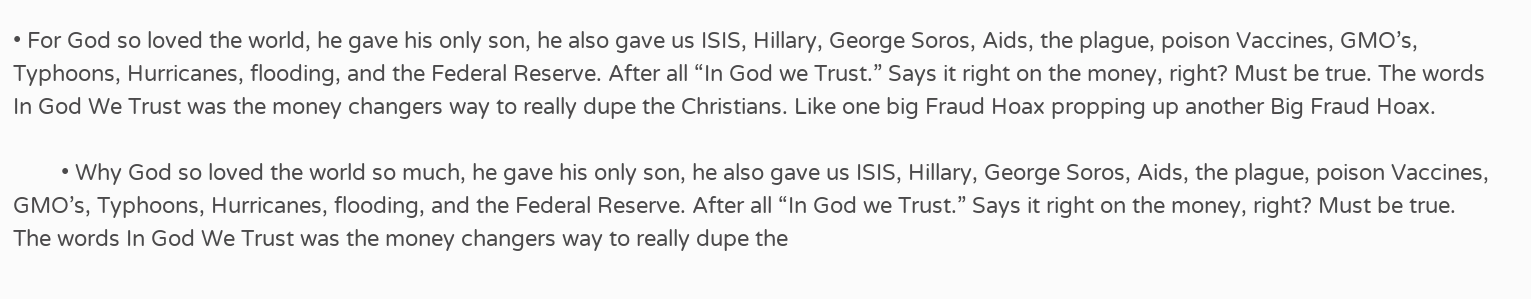• For God so loved the world, he gave his only son, he also gave us ISIS, Hillary, George Soros, Aids, the plague, poison Vaccines, GMO’s, Typhoons, Hurricanes, flooding, and the Federal Reserve. After all “In God we Trust.” Says it right on the money, right? Must be true. The words In God We Trust was the money changers way to really dupe the Christians. Like one big Fraud Hoax propping up another Big Fraud Hoax.

        • Why God so loved the world so much, he gave his only son, he also gave us ISIS, Hillary, George Soros, Aids, the plague, poison Vaccines, GMO’s, Typhoons, Hurricanes, flooding, and the Federal Reserve. After all “In God we Trust.” Says it right on the money, right? Must be true. The words In God We Trust was the money changers way to really dupe the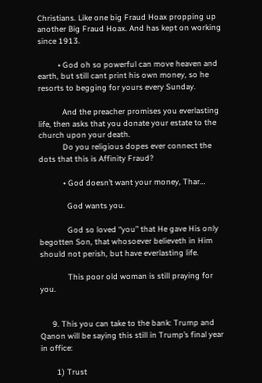Christians. Like one big Fraud Hoax propping up another Big Fraud Hoax. And has kept on working since 1913.

          • God oh so powerful can move heaven and earth, but still cant print his own money, so he resorts to begging for yours every Sunday.

            And the preacher promises you everlasting life, then asks that you donate your estate to the church upon your death.
            Do you religious dopes ever connect the dots that this is Affinity Fraud?

            • God doesn’t want your money, Thar…

              God wants you.

              God so loved “you” that He gave His only begotten Son, that whosoever believeth in Him should not perish, but have everlasting life.

              This poor old woman is still praying for you.


      9. This you can take to the bank: Trump and Qanon will be saying this still in Trump’s final year in office:

        1) Trust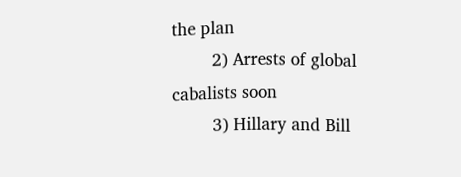the plan
        2) Arrests of global cabalists soon
        3) Hillary and Bill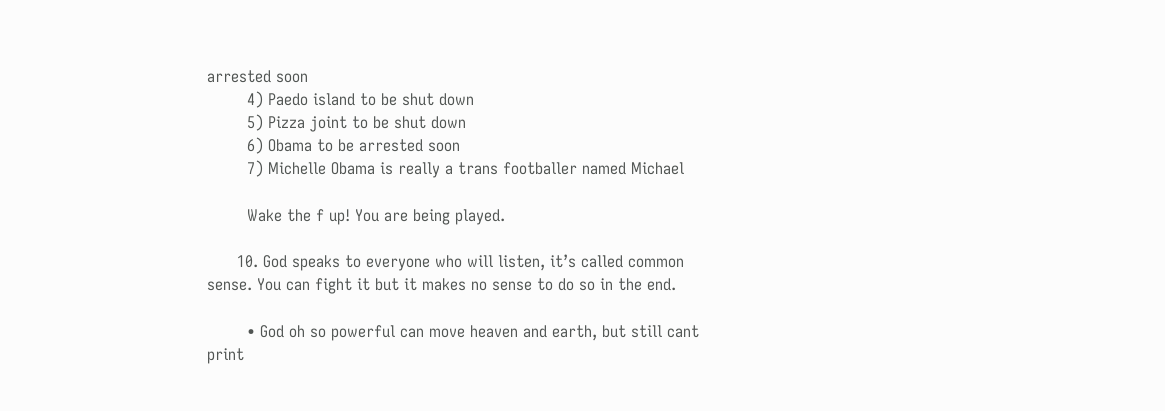arrested soon
        4) Paedo island to be shut down
        5) Pizza joint to be shut down
        6) Obama to be arrested soon
        7) Michelle Obama is really a trans footballer named Michael

        Wake the f up! You are being played.

      10. God speaks to everyone who will listen, it’s called common sense. You can fight it but it makes no sense to do so in the end.

        • God oh so powerful can move heaven and earth, but still cant print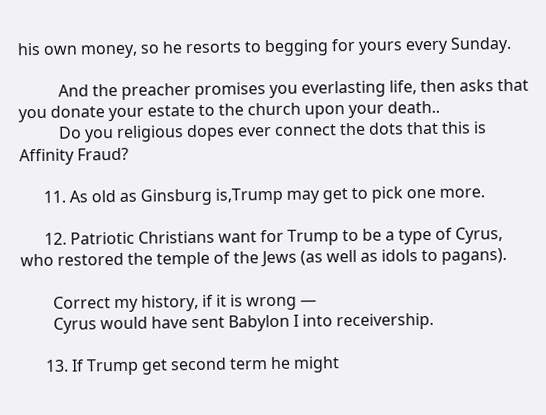his own money, so he resorts to begging for yours every Sunday.

          And the preacher promises you everlasting life, then asks that you donate your estate to the church upon your death..
          Do you religious dopes ever connect the dots that this is Affinity Fraud?

      11. As old as Ginsburg is,Trump may get to pick one more.

      12. Patriotic Christians want for Trump to be a type of Cyrus, who restored the temple of the Jews (as well as idols to pagans).

        Correct my history, if it is wrong —
        Cyrus would have sent Babylon I into receivership.

      13. If Trump get second term he might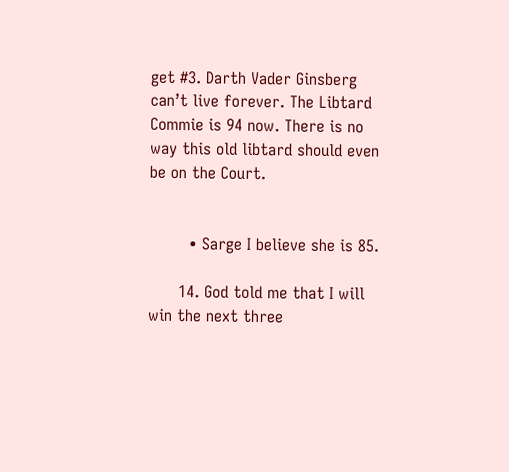get #3. Darth Vader Ginsberg can’t live forever. The Libtard Commie is 94 now. There is no way this old libtard should even be on the Court.


        • Sarge I believe she is 85.

      14. God told me that I will win the next three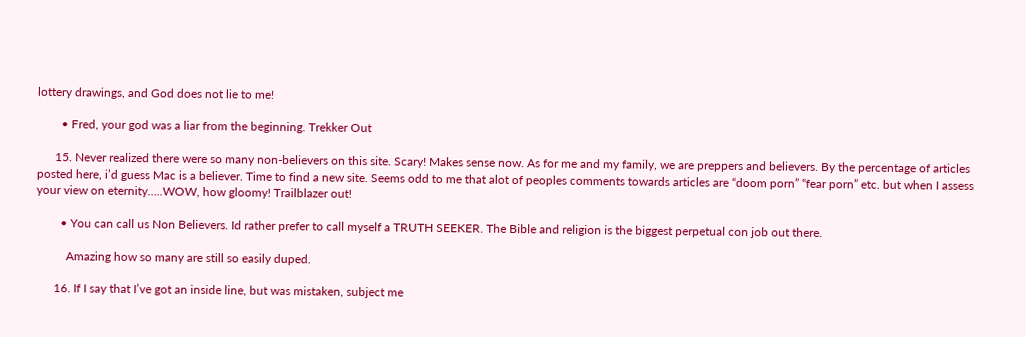lottery drawings, and God does not lie to me!

        • Fred, your god was a liar from the beginning. Trekker Out

      15. Never realized there were so many non-believers on this site. Scary! Makes sense now. As for me and my family, we are preppers and believers. By the percentage of articles posted here, i’d guess Mac is a believer. Time to find a new site. Seems odd to me that alot of peoples comments towards articles are “doom porn” “fear porn” etc. but when I assess your view on eternity…..WOW, how gloomy! Trailblazer out!

        • You can call us Non Believers. Id rather prefer to call myself a TRUTH SEEKER. The Bible and religion is the biggest perpetual con job out there.

          Amazing how so many are still so easily duped.

      16. If I say that I’ve got an inside line, but was mistaken, subject me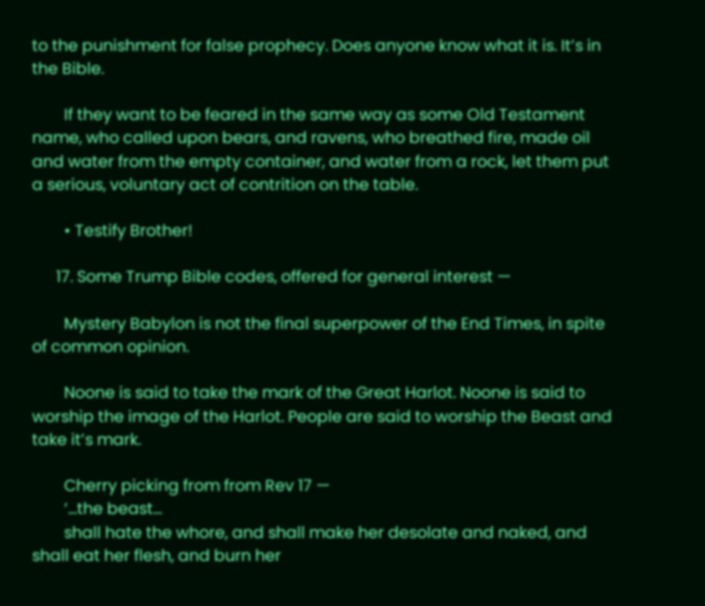to the punishment for false prophecy. Does anyone know what it is. It’s in the Bible.

        If they want to be feared in the same way as some Old Testament name, who called upon bears, and ravens, who breathed fire, made oil and water from the empty container, and water from a rock, let them put a serious, voluntary act of contrition on the table.

        • Testify Brother!

      17. Some Trump Bible codes, offered for general interest —

        Mystery Babylon is not the final superpower of the End Times, in spite of common opinion.

        Noone is said to take the mark of the Great Harlot. Noone is said to worship the image of the Harlot. People are said to worship the Beast and take it’s mark.

        Cherry picking from from Rev 17 —
        ‘…the beast…
        shall hate the whore, and shall make her desolate and naked, and shall eat her flesh, and burn her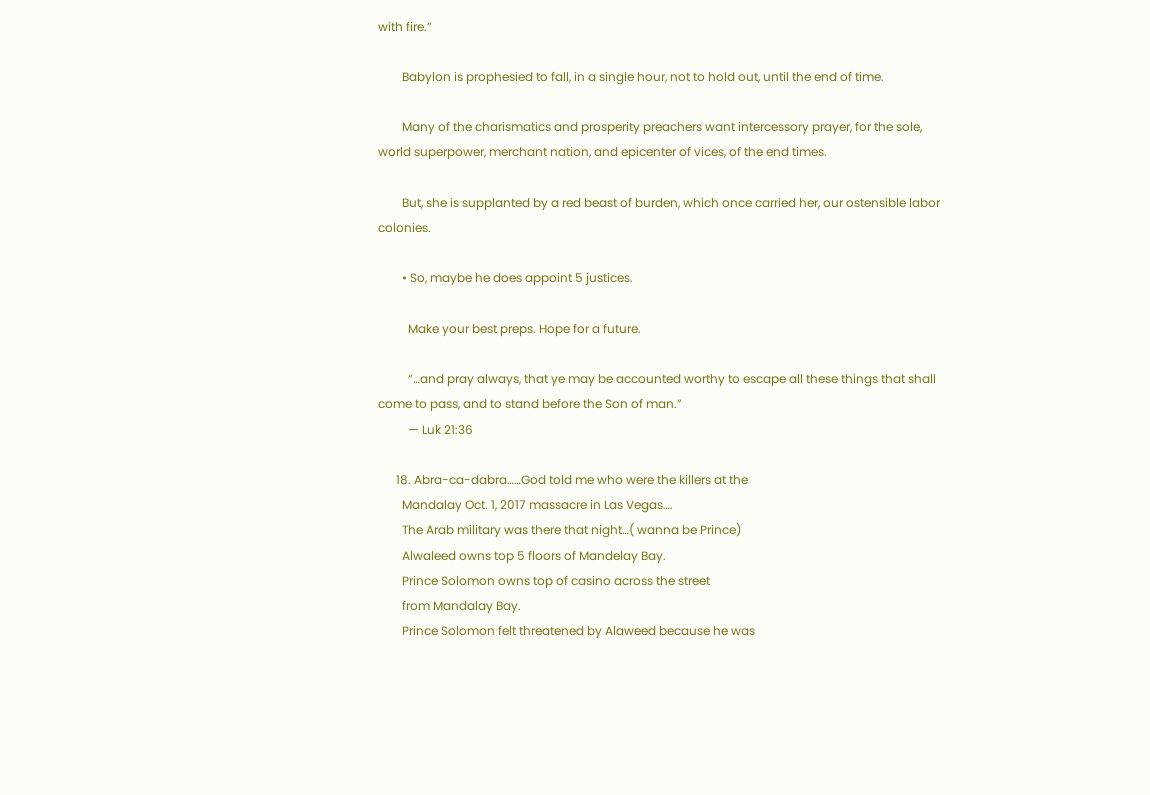with fire.”

        Babylon is prophesied to fall, in a single hour, not to hold out, until the end of time.

        Many of the charismatics and prosperity preachers want intercessory prayer, for the sole, world superpower, merchant nation, and epicenter of vices, of the end times.

        But, she is supplanted by a red beast of burden, which once carried her, our ostensible labor colonies.

        • So, maybe he does appoint 5 justices.

          Make your best preps. Hope for a future.

          “…and pray always, that ye may be accounted worthy to escape all these things that shall come to pass, and to stand before the Son of man.”
          — Luk 21:36

      18. Abra-ca-dabra……God told me who were the killers at the
        Mandalay Oct. 1, 2017 massacre in Las Vegas….
        The Arab military was there that night…( wanna be Prince)
        Alwaleed owns top 5 floors of Mandelay Bay.
        Prince Solomon owns top of casino across the street
        from Mandalay Bay.
        Prince Solomon felt threatened by Alaweed because he was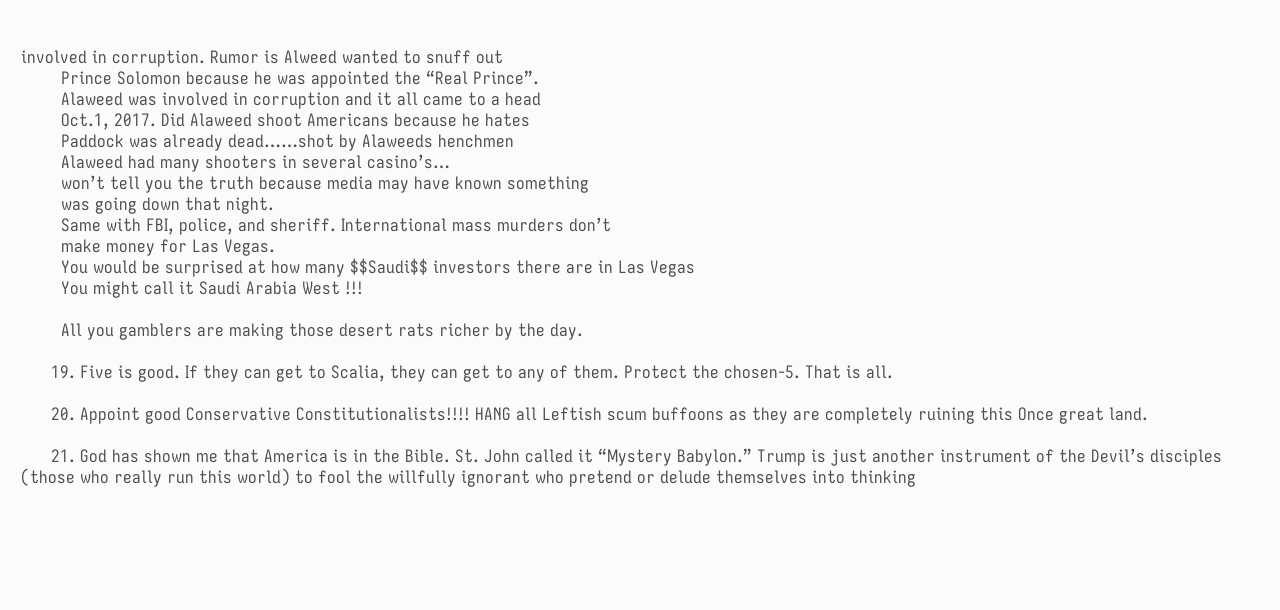involved in corruption. Rumor is Alweed wanted to snuff out
        Prince Solomon because he was appointed the “Real Prince”.
        Alaweed was involved in corruption and it all came to a head
        Oct.1, 2017. Did Alaweed shoot Americans because he hates
        Paddock was already dead……shot by Alaweeds henchmen
        Alaweed had many shooters in several casino’s…
        won’t tell you the truth because media may have known something
        was going down that night.
        Same with FBI, police, and sheriff. International mass murders don’t
        make money for Las Vegas.
        You would be surprised at how many $$Saudi$$ investors there are in Las Vegas
        You might call it Saudi Arabia West !!!

        All you gamblers are making those desert rats richer by the day.

      19. Five is good. If they can get to Scalia, they can get to any of them. Protect the chosen-5. That is all.

      20. Appoint good Conservative Constitutionalists!!!! HANG all Leftish scum buffoons as they are completely ruining this Once great land.

      21. God has shown me that America is in the Bible. St. John called it “Mystery Babylon.” Trump is just another instrument of the Devil’s disciples (those who really run this world) to fool the willfully ignorant who pretend or delude themselves into thinking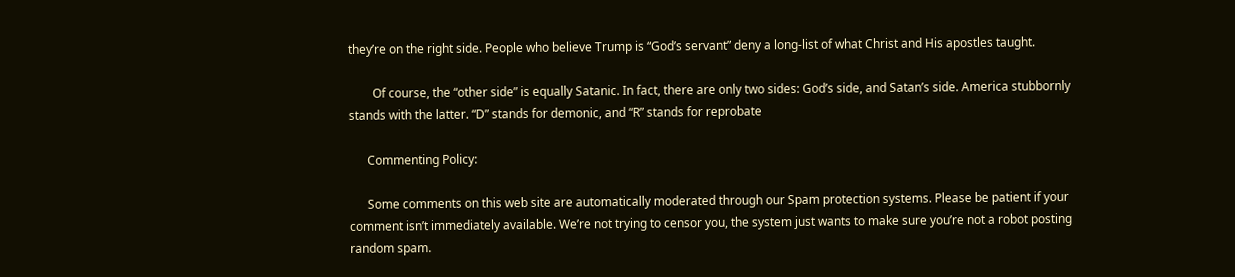they’re on the right side. People who believe Trump is “God’s servant” deny a long-list of what Christ and His apostles taught.

        Of course, the “other side” is equally Satanic. In fact, there are only two sides: God’s side, and Satan’s side. America stubbornly stands with the latter. “D” stands for demonic, and “R” stands for reprobate

      Commenting Policy:

      Some comments on this web site are automatically moderated through our Spam protection systems. Please be patient if your comment isn’t immediately available. We’re not trying to censor you, the system just wants to make sure you’re not a robot posting random spam.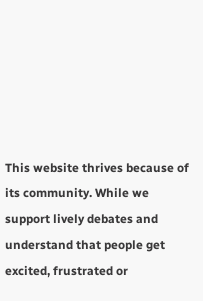This website thrives because of its community. While we support lively debates and understand that people get excited, frustrated or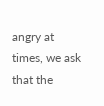angry at times, we ask that the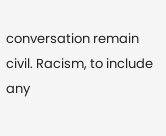conversation remain civil. Racism, to include any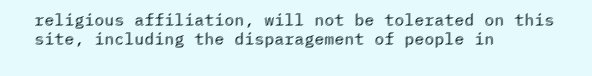religious affiliation, will not be tolerated on this site, including the disparagement of people in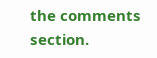the comments section.